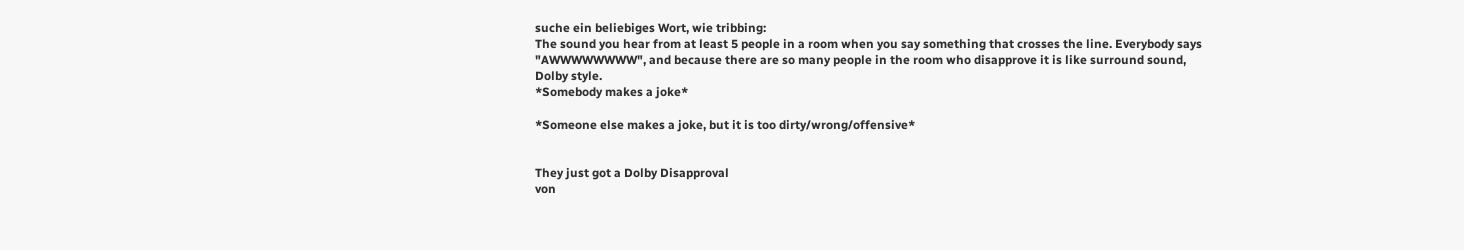suche ein beliebiges Wort, wie tribbing:
The sound you hear from at least 5 people in a room when you say something that crosses the line. Everybody says "AWWWWWWWW", and because there are so many people in the room who disapprove it is like surround sound, Dolby style.
*Somebody makes a joke*

*Someone else makes a joke, but it is too dirty/wrong/offensive*


They just got a Dolby Disapproval
von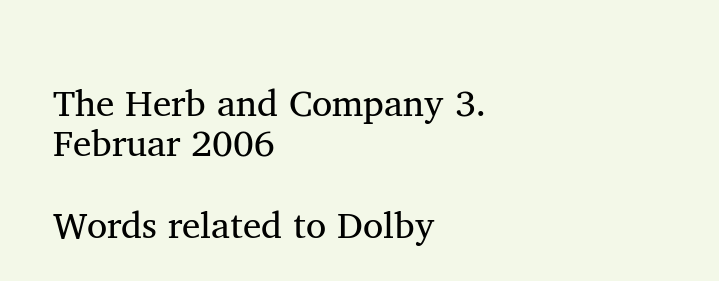The Herb and Company 3. Februar 2006

Words related to Dolby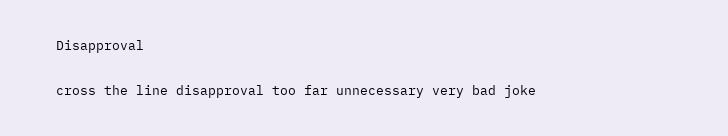Disapproval

cross the line disapproval too far unnecessary very bad joke